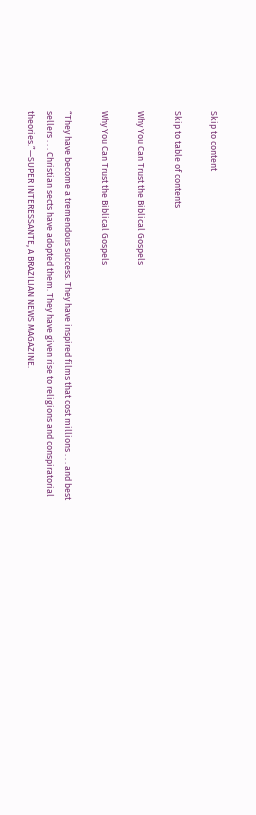Skip to content

Skip to table of contents

Why You Can Trust the Biblical Gospels

Why You Can Trust the Biblical Gospels

“They have become a tremendous success. They have inspired films that cost millions . . . and best sellers . . . Christian sects have adopted them. They have given rise to religions and conspiratorial theories.”—SUPER INTERESSANTE, A BRAZILIAN NEWS MAGAZINE.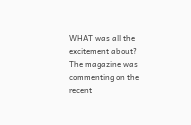WHAT was all the excitement about? The magazine was commenting on the recent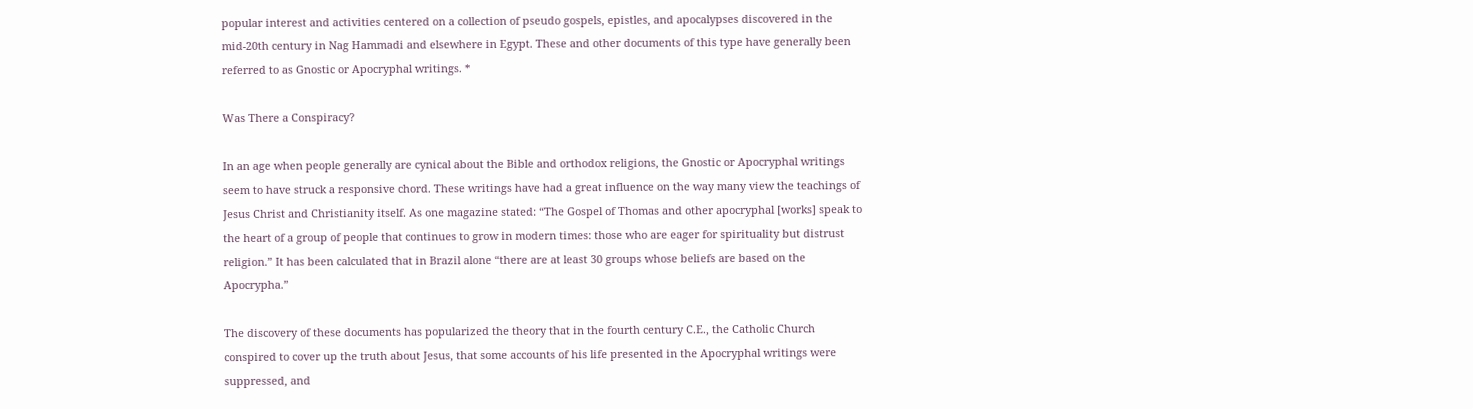popular interest and activities centered on a collection of pseudo gospels, epistles, and apocalypses discovered in the mid-20th century in Nag Hammadi and elsewhere in Egypt. These and other documents of this type have generally been referred to as Gnostic or Apocryphal writings. *

Was There a Conspiracy?

In an age when people generally are cynical about the Bible and orthodox religions, the Gnostic or Apocryphal writings seem to have struck a responsive chord. These writings have had a great influence on the way many view the teachings of Jesus Christ and Christianity itself. As one magazine stated: “The Gospel of Thomas and other apocryphal [works] speak to the heart of a group of people that continues to grow in modern times: those who are eager for spirituality but distrust religion.” It has been calculated that in Brazil alone “there are at least 30 groups whose beliefs are based on the Apocrypha.”

The discovery of these documents has popularized the theory that in the fourth century C.E., the Catholic Church conspired to cover up the truth about Jesus, that some accounts of his life presented in the Apocryphal writings were suppressed, and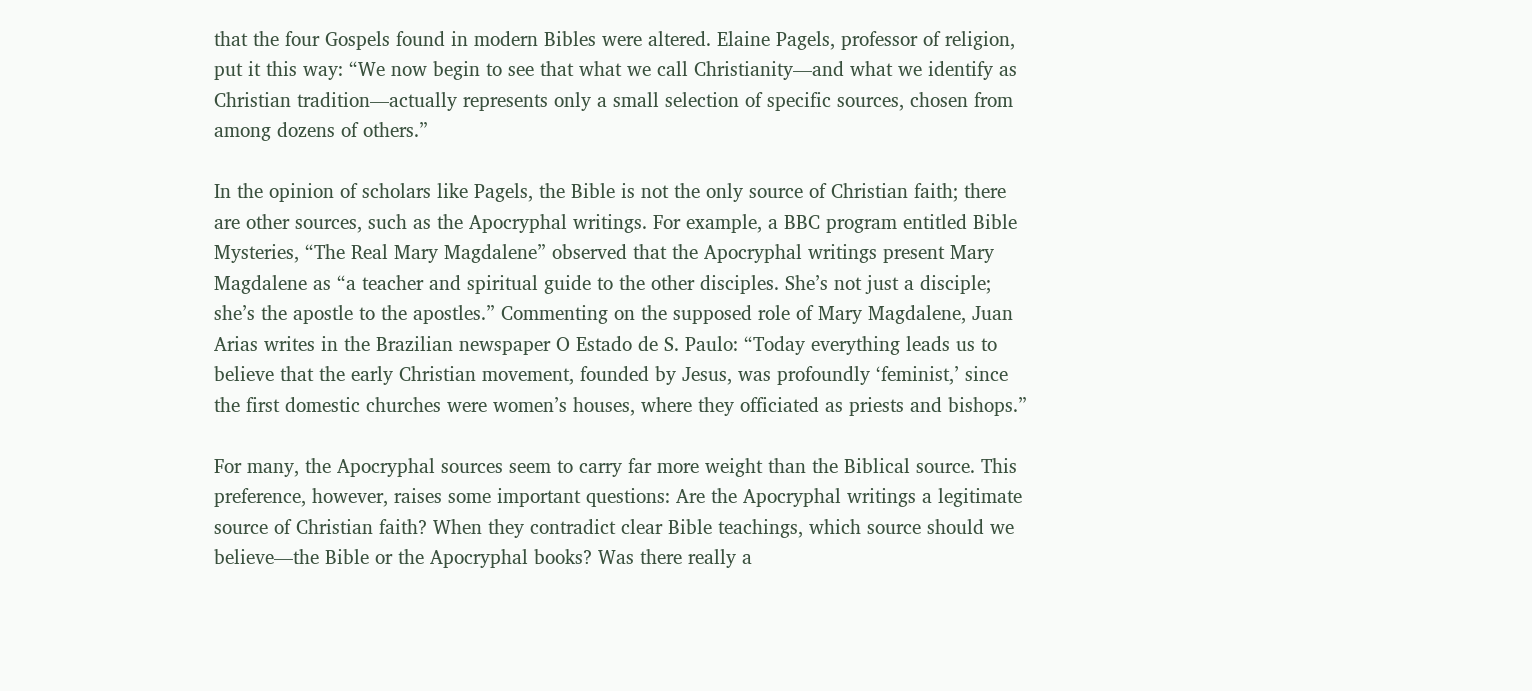that the four Gospels found in modern Bibles were altered. Elaine Pagels, professor of religion, put it this way: “We now begin to see that what we call Christianity—and what we identify as Christian tradition—actually represents only a small selection of specific sources, chosen from among dozens of others.”

In the opinion of scholars like Pagels, the Bible is not the only source of Christian faith; there are other sources, such as the Apocryphal writings. For example, a BBC program entitled Bible Mysteries, “The Real Mary Magdalene” observed that the Apocryphal writings present Mary Magdalene as “a teacher and spiritual guide to the other disciples. She’s not just a disciple; she’s the apostle to the apostles.” Commenting on the supposed role of Mary Magdalene, Juan Arias writes in the Brazilian newspaper O Estado de S. Paulo: “Today everything leads us to believe that the early Christian movement, founded by Jesus, was profoundly ‘feminist,’ since the first domestic churches were women’s houses, where they officiated as priests and bishops.”

For many, the Apocryphal sources seem to carry far more weight than the Biblical source. This preference, however, raises some important questions: Are the Apocryphal writings a legitimate source of Christian faith? When they contradict clear Bible teachings, which source should we believe—the Bible or the Apocryphal books? Was there really a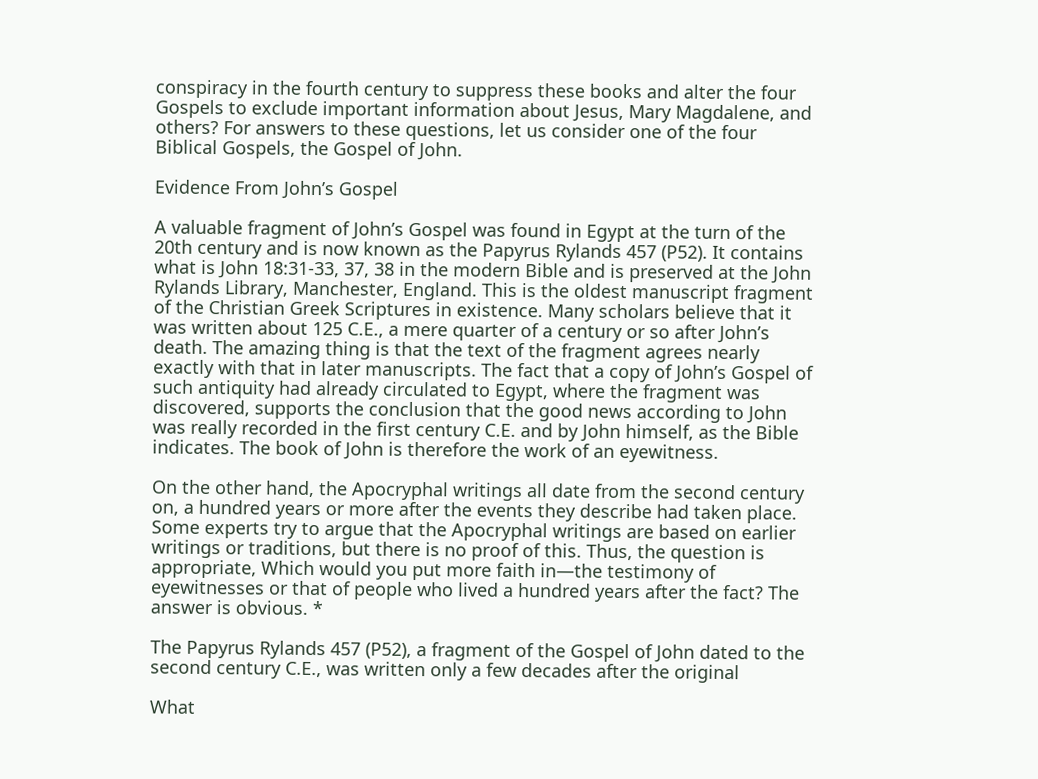conspiracy in the fourth century to suppress these books and alter the four Gospels to exclude important information about Jesus, Mary Magdalene, and others? For answers to these questions, let us consider one of the four Biblical Gospels, the Gospel of John.

Evidence From John’s Gospel

A valuable fragment of John’s Gospel was found in Egypt at the turn of the 20th century and is now known as the Papyrus Rylands 457 (P52). It contains what is John 18:31-33, 37, 38 in the modern Bible and is preserved at the John Rylands Library, Manchester, England. This is the oldest manuscript fragment of the Christian Greek Scriptures in existence. Many scholars believe that it was written about 125 C.E., a mere quarter of a century or so after John’s death. The amazing thing is that the text of the fragment agrees nearly exactly with that in later manuscripts. The fact that a copy of John’s Gospel of such antiquity had already circulated to Egypt, where the fragment was discovered, supports the conclusion that the good news according to John was really recorded in the first century C.E. and by John himself, as the Bible indicates. The book of John is therefore the work of an eyewitness.

On the other hand, the Apocryphal writings all date from the second century on, a hundred years or more after the events they describe had taken place. Some experts try to argue that the Apocryphal writings are based on earlier writings or traditions, but there is no proof of this. Thus, the question is appropriate, Which would you put more faith in—the testimony of eyewitnesses or that of people who lived a hundred years after the fact? The answer is obvious. *

The Papyrus Rylands 457 (P52), a fragment of the Gospel of John dated to the second century C.E., was written only a few decades after the original

What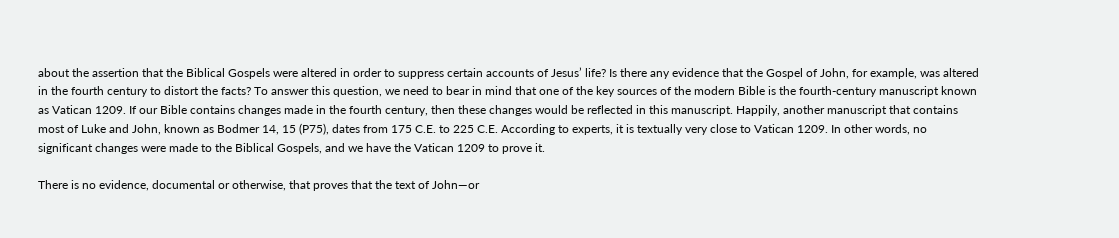about the assertion that the Biblical Gospels were altered in order to suppress certain accounts of Jesus’ life? Is there any evidence that the Gospel of John, for example, was altered in the fourth century to distort the facts? To answer this question, we need to bear in mind that one of the key sources of the modern Bible is the fourth-century manuscript known as Vatican 1209. If our Bible contains changes made in the fourth century, then these changes would be reflected in this manuscript. Happily, another manuscript that contains most of Luke and John, known as Bodmer 14, 15 (P75), dates from 175 C.E. to 225 C.E. According to experts, it is textually very close to Vatican 1209. In other words, no significant changes were made to the Biblical Gospels, and we have the Vatican 1209 to prove it.

There is no evidence, documental or otherwise, that proves that the text of John—or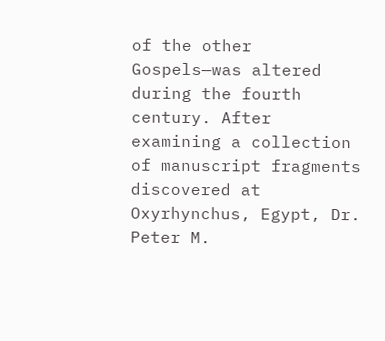of the other Gospels—was altered during the fourth century. After examining a collection of manuscript fragments discovered at Oxyrhynchus, Egypt, Dr. Peter M.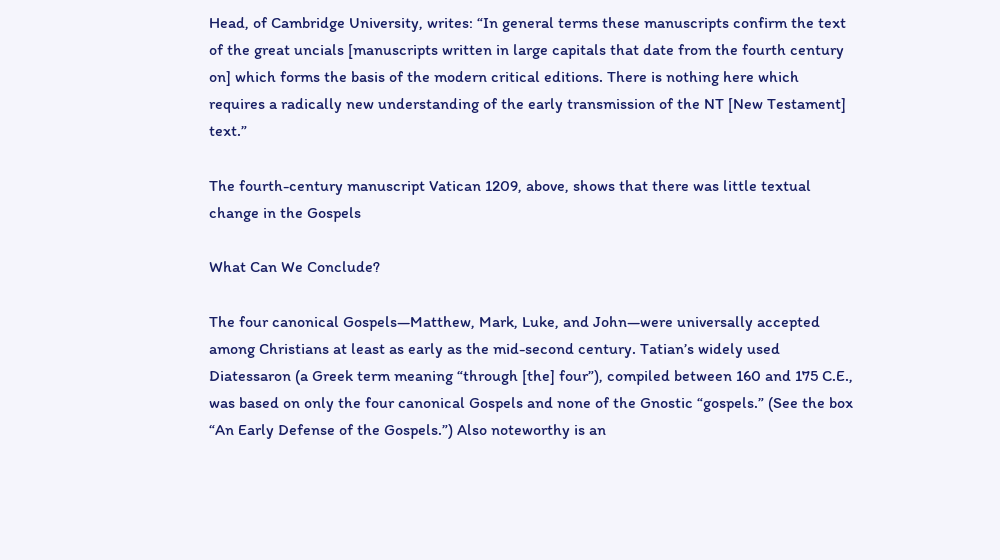Head, of Cambridge University, writes: “In general terms these manuscripts confirm the text of the great uncials [manuscripts written in large capitals that date from the fourth century on] which forms the basis of the modern critical editions. There is nothing here which requires a radically new understanding of the early transmission of the NT [New Testament] text.”

The fourth-century manuscript Vatican 1209, above, shows that there was little textual change in the Gospels

What Can We Conclude?

The four canonical Gospels—Matthew, Mark, Luke, and John—were universally accepted among Christians at least as early as the mid-second century. Tatian’s widely used Diatessaron (a Greek term meaning “through [the] four”), compiled between 160 and 175 C.E., was based on only the four canonical Gospels and none of the Gnostic “gospels.” (See the box  “An Early Defense of the Gospels.”) Also noteworthy is an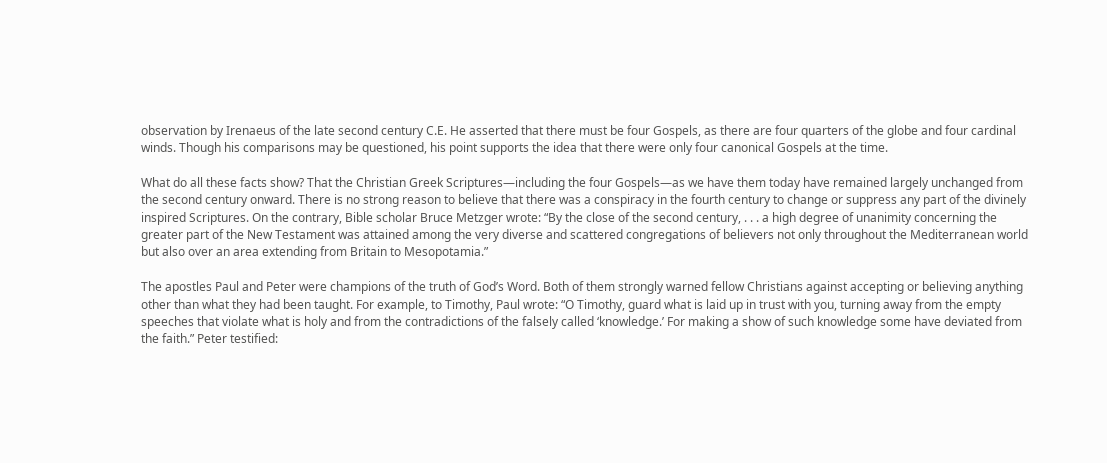observation by Irenaeus of the late second century C.E. He asserted that there must be four Gospels, as there are four quarters of the globe and four cardinal winds. Though his comparisons may be questioned, his point supports the idea that there were only four canonical Gospels at the time.

What do all these facts show? That the Christian Greek Scriptures—including the four Gospels—as we have them today have remained largely unchanged from the second century onward. There is no strong reason to believe that there was a conspiracy in the fourth century to change or suppress any part of the divinely inspired Scriptures. On the contrary, Bible scholar Bruce Metzger wrote: “By the close of the second century, . . . a high degree of unanimity concerning the greater part of the New Testament was attained among the very diverse and scattered congregations of believers not only throughout the Mediterranean world but also over an area extending from Britain to Mesopotamia.”

The apostles Paul and Peter were champions of the truth of God’s Word. Both of them strongly warned fellow Christians against accepting or believing anything other than what they had been taught. For example, to Timothy, Paul wrote: “O Timothy, guard what is laid up in trust with you, turning away from the empty speeches that violate what is holy and from the contradictions of the falsely called ‘knowledge.’ For making a show of such knowledge some have deviated from the faith.” Peter testified: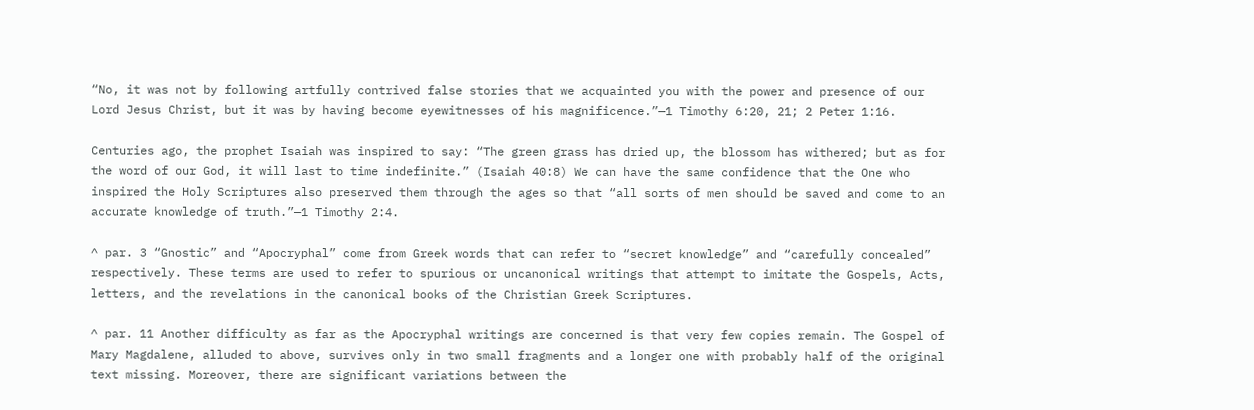“No, it was not by following artfully contrived false stories that we acquainted you with the power and presence of our Lord Jesus Christ, but it was by having become eyewitnesses of his magnificence.”—1 Timothy 6:20, 21; 2 Peter 1:16.

Centuries ago, the prophet Isaiah was inspired to say: “The green grass has dried up, the blossom has withered; but as for the word of our God, it will last to time indefinite.” (Isaiah 40:8) We can have the same confidence that the One who inspired the Holy Scriptures also preserved them through the ages so that “all sorts of men should be saved and come to an accurate knowledge of truth.”—1 Timothy 2:4.

^ par. 3 “Gnostic” and “Apocryphal” come from Greek words that can refer to “secret knowledge” and “carefully concealed” respectively. These terms are used to refer to spurious or uncanonical writings that attempt to imitate the Gospels, Acts, letters, and the revelations in the canonical books of the Christian Greek Scriptures.

^ par. 11 Another difficulty as far as the Apocryphal writings are concerned is that very few copies remain. The Gospel of Mary Magdalene, alluded to above, survives only in two small fragments and a longer one with probably half of the original text missing. Moreover, there are significant variations between the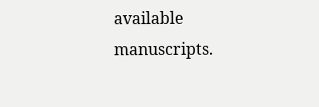available manuscripts.